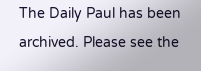The Daily Paul has been archived. Please see the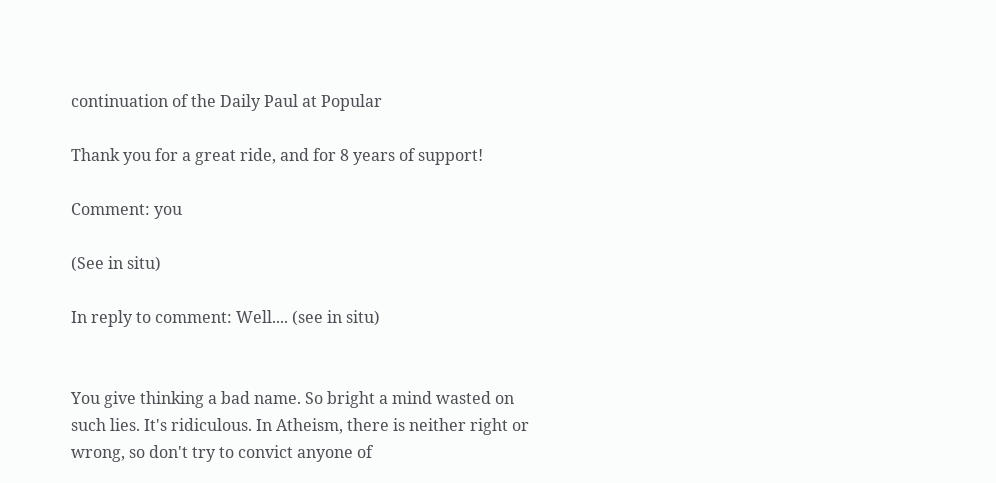continuation of the Daily Paul at Popular

Thank you for a great ride, and for 8 years of support!

Comment: you

(See in situ)

In reply to comment: Well.... (see in situ)


You give thinking a bad name. So bright a mind wasted on such lies. It's ridiculous. In Atheism, there is neither right or wrong, so don't try to convict anyone of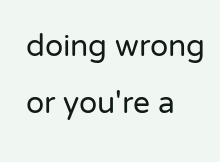doing wrong or you're a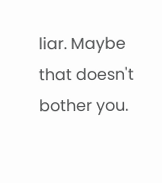liar. Maybe that doesn't bother you.